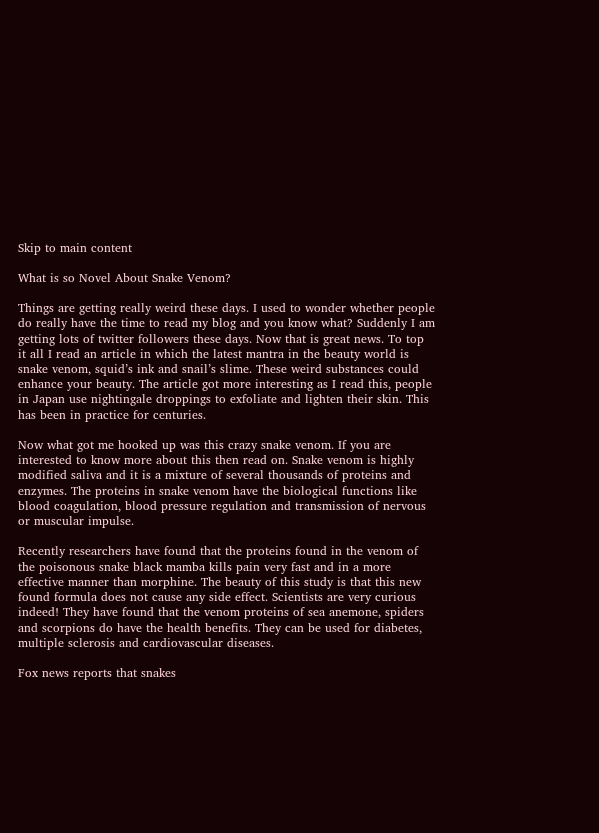Skip to main content

What is so Novel About Snake Venom?

Things are getting really weird these days. I used to wonder whether people do really have the time to read my blog and you know what? Suddenly I am getting lots of twitter followers these days. Now that is great news. To top it all I read an article in which the latest mantra in the beauty world is snake venom, squid’s ink and snail’s slime. These weird substances could enhance your beauty. The article got more interesting as I read this, people in Japan use nightingale droppings to exfoliate and lighten their skin. This has been in practice for centuries.

Now what got me hooked up was this crazy snake venom. If you are interested to know more about this then read on. Snake venom is highly modified saliva and it is a mixture of several thousands of proteins and enzymes. The proteins in snake venom have the biological functions like blood coagulation, blood pressure regulation and transmission of nervous or muscular impulse.

Recently researchers have found that the proteins found in the venom of the poisonous snake black mamba kills pain very fast and in a more effective manner than morphine. The beauty of this study is that this new found formula does not cause any side effect. Scientists are very curious indeed! They have found that the venom proteins of sea anemone, spiders and scorpions do have the health benefits. They can be used for diabetes, multiple sclerosis and cardiovascular diseases.

Fox news reports that snakes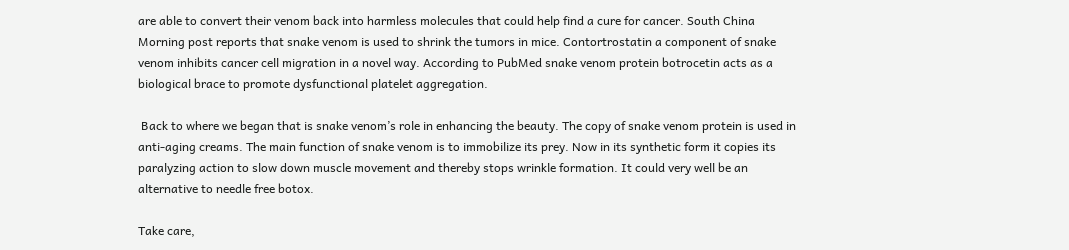are able to convert their venom back into harmless molecules that could help find a cure for cancer. South China Morning post reports that snake venom is used to shrink the tumors in mice. Contortrostatin a component of snake venom inhibits cancer cell migration in a novel way. According to PubMed snake venom protein botrocetin acts as a biological brace to promote dysfunctional platelet aggregation.

 Back to where we began that is snake venom’s role in enhancing the beauty. The copy of snake venom protein is used in anti-aging creams. The main function of snake venom is to immobilize its prey. Now in its synthetic form it copies its paralyzing action to slow down muscle movement and thereby stops wrinkle formation. It could very well be an alternative to needle free botox.

Take care,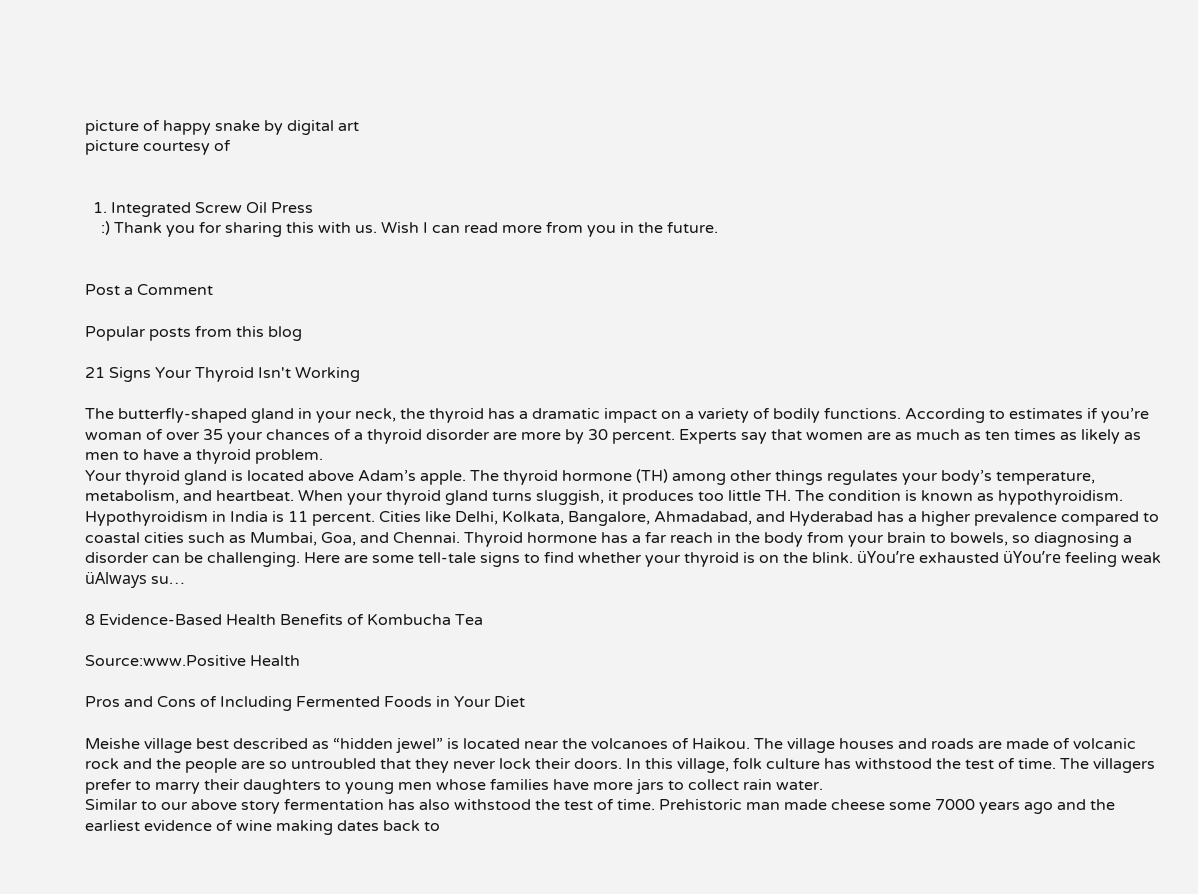picture of happy snake by digital art
picture courtesy of


  1. Integrated Screw Oil Press
    :) Thank you for sharing this with us. Wish I can read more from you in the future.


Post a Comment

Popular posts from this blog

21 Signs Your Thyroid Isn't Working

The butterfly-shaped gland in your neck, the thyroid has a dramatic impact on a variety of bodily functions. According to estimates if you’re woman of over 35 your chances of a thyroid disorder are more by 30 percent. Experts say that women are as much as ten times as likely as men to have a thyroid problem.
Your thyroid gland is located above Adam’s apple. The thyroid hormone (TH) among other things regulates your body’s temperature, metabolism, and heartbeat. When your thyroid gland turns sluggish, it produces too little TH. The condition is known as hypothyroidism.
Hypothyroidism in India is 11 percent. Cities like Delhi, Kolkata, Bangalore, Ahmadabad, and Hyderabad has a higher prevalence compared to coastal cities such as Mumbai, Goa, and Chennai. Thyroid hormone has a far reach in the body from your brain to bowels, so diagnosing a disorder can be challenging. Here are some tell-tale signs to find whether your thyroid is on the blink. üYou’re exhausted üYou’re feeling weak üAlways su…

8 Evidence-Based Health Benefits of Kombucha Tea

Source:www.Positive Health

Pros and Cons of Including Fermented Foods in Your Diet

Meishe village best described as “hidden jewel” is located near the volcanoes of Haikou. The village houses and roads are made of volcanic rock and the people are so untroubled that they never lock their doors. In this village, folk culture has withstood the test of time. The villagers prefer to marry their daughters to young men whose families have more jars to collect rain water.
Similar to our above story fermentation has also withstood the test of time. Prehistoric man made cheese some 7000 years ago and the earliest evidence of wine making dates back to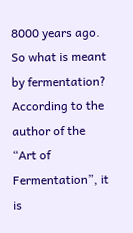8000 years ago. So what is meant by fermentation? According to the author of the “Art of Fermentation”, it is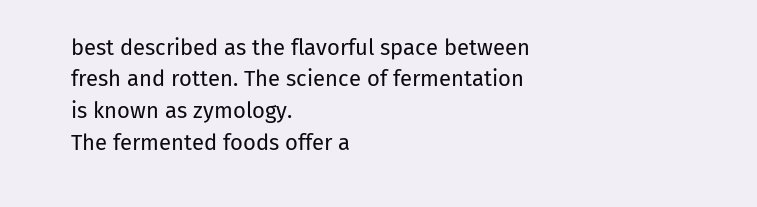best described as the flavorful space between fresh and rotten. The science of fermentation is known as zymology.
The fermented foods offer a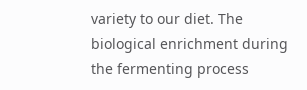variety to our diet. The biological enrichment during the fermenting process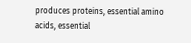produces proteins, essential amino acids, essential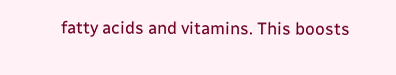fatty acids and vitamins. This boosts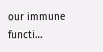our immune functi…